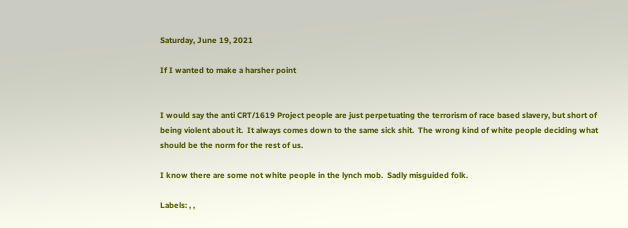Saturday, June 19, 2021

If I wanted to make a harsher point


I would say the anti CRT/1619 Project people are just perpetuating the terrorism of race based slavery, but short of being violent about it.  It always comes down to the same sick shit.  The wrong kind of white people deciding what should be the norm for the rest of us.

I know there are some not white people in the lynch mob.  Sadly misguided folk.

Labels: , ,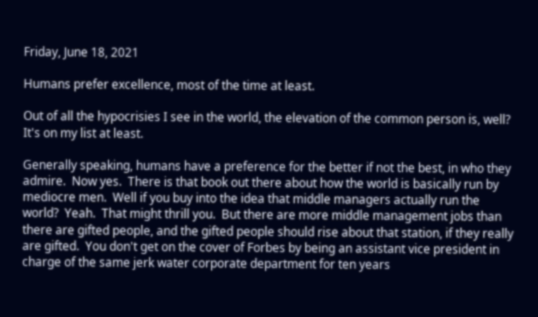Friday, June 18, 2021

Humans prefer excellence, most of the time at least.

Out of all the hypocrisies I see in the world, the elevation of the common person is, well?  It's on my list at least.

Generally speaking, humans have a preference for the better if not the best, in who they admire.  Now yes.  There is that book out there about how the world is basically run by mediocre men.  Well if you buy into the idea that middle managers actually run the world?  Yeah.  That might thrill you.  But there are more middle management jobs than there are gifted people, and the gifted people should rise about that station, if they really are gifted.  You don't get on the cover of Forbes by being an assistant vice president in charge of the same jerk water corporate department for ten years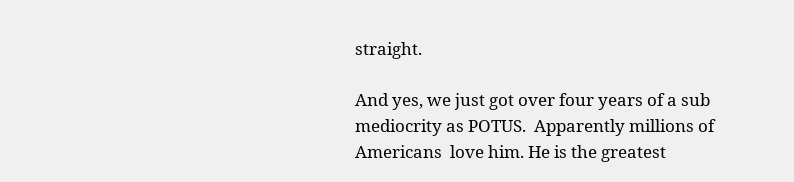straight.

And yes, we just got over four years of a sub mediocrity as POTUS.  Apparently millions of Americans  love him. He is the greatest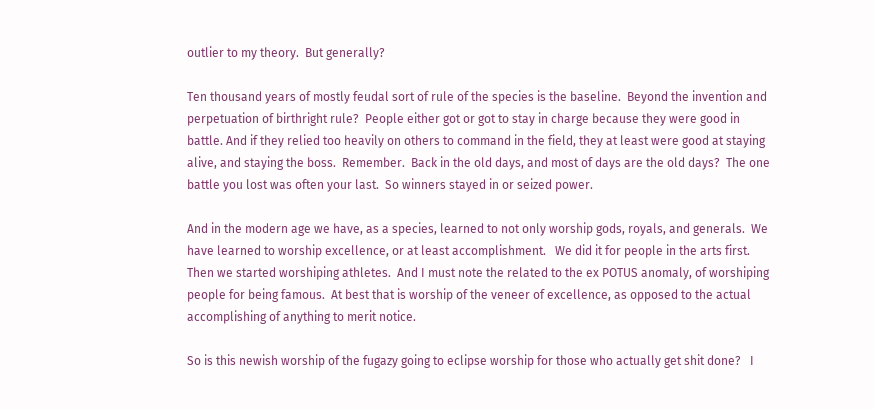outlier to my theory.  But generally?

Ten thousand years of mostly feudal sort of rule of the species is the baseline.  Beyond the invention and perpetuation of birthright rule?  People either got or got to stay in charge because they were good in battle. And if they relied too heavily on others to command in the field, they at least were good at staying alive, and staying the boss.  Remember.  Back in the old days, and most of days are the old days?  The one battle you lost was often your last.  So winners stayed in or seized power.

And in the modern age we have, as a species, learned to not only worship gods, royals, and generals.  We have learned to worship excellence, or at least accomplishment.   We did it for people in the arts first. Then we started worshiping athletes.  And I must note the related to the ex POTUS anomaly, of worshiping people for being famous.  At best that is worship of the veneer of excellence, as opposed to the actual accomplishing of anything to merit notice.

So is this newish worship of the fugazy going to eclipse worship for those who actually get shit done?   I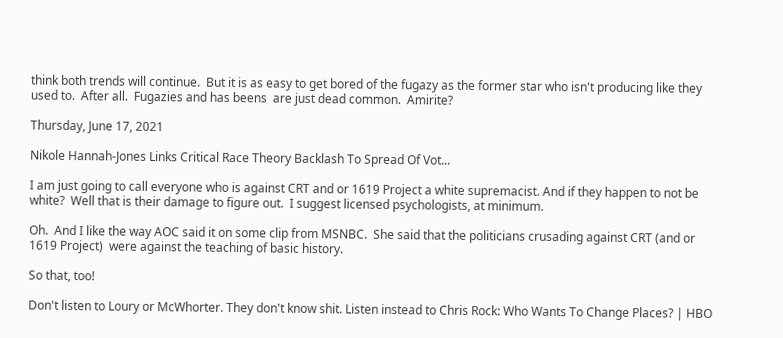think both trends will continue.  But it is as easy to get bored of the fugazy as the former star who isn't producing like they used to.  After all.  Fugazies and has beens  are just dead common.  Amirite?

Thursday, June 17, 2021

Nikole Hannah-Jones Links Critical Race Theory Backlash To Spread Of Vot...

I am just going to call everyone who is against CRT and or 1619 Project a white supremacist. And if they happen to not be white?  Well that is their damage to figure out.  I suggest licensed psychologists, at minimum.

Oh.  And I like the way AOC said it on some clip from MSNBC.  She said that the politicians crusading against CRT (and or 1619 Project)  were against the teaching of basic history.

So that, too!

Don't listen to Loury or McWhorter. They don't know shit. Listen instead to Chris Rock: Who Wants To Change Places? | HBO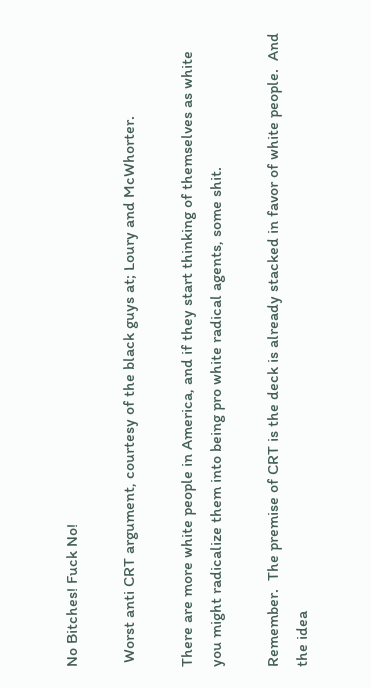No Bitches! Fuck No!

 Worst anti CRT argument, courtesy of the black guys at; Loury and McWhorter.

There are more white people in America, and if they start thinking of themselves as white you might radicalize them into being pro white radical agents, some shit.

Remember.  The premise of CRT is the deck is already stacked in favor of white people.  And the idea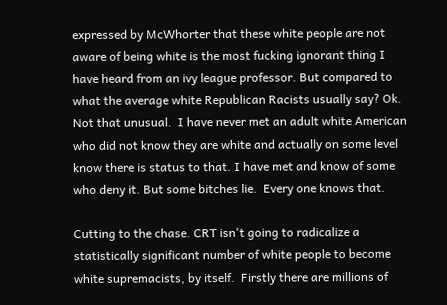expressed by McWhorter that these white people are not aware of being white is the most fucking ignorant thing I have heard from an ivy league professor. But compared to what the average white Republican Racists usually say? Ok.  Not that unusual.  I have never met an adult white American who did not know they are white and actually on some level know there is status to that. I have met and know of some who deny it. But some bitches lie.  Every one knows that.

Cutting to the chase. CRT isn't going to radicalize a statistically significant number of white people to become white supremacists, by itself.  Firstly there are millions of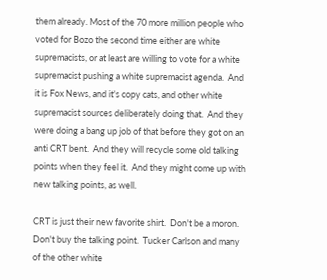them already. Most of the 70 more million people who voted for Bozo the second time either are white supremacists, or at least are willing to vote for a white supremacist pushing a white supremacist agenda.  And it is Fox News, and it's copy cats, and other white supremacist sources deliberately doing that.  And they were doing a bang up job of that before they got on an anti CRT bent.  And they will recycle some old talking points when they feel it.  And they might come up with new talking points, as well.

CRT is just their new favorite shirt.  Don't be a moron.  Don't buy the talking point.  Tucker Carlson and many of the other white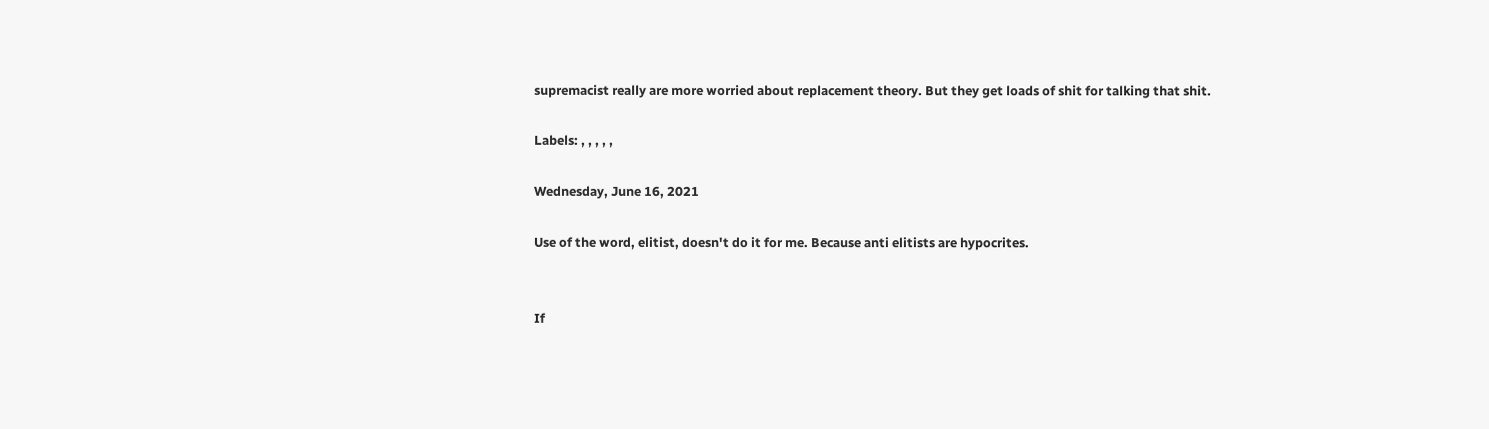supremacist really are more worried about replacement theory. But they get loads of shit for talking that shit.

Labels: , , , , ,

Wednesday, June 16, 2021

Use of the word, elitist, doesn't do it for me. Because anti elitists are hypocrites.


If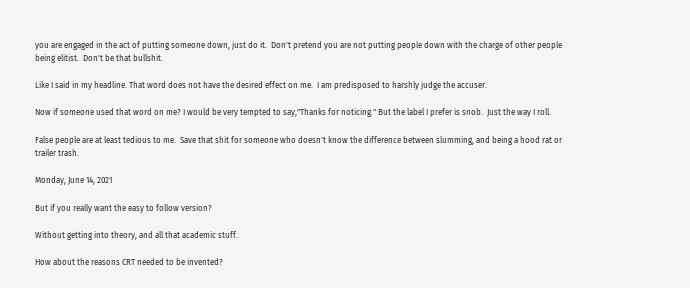you are engaged in the act of putting someone down, just do it.  Don't pretend you are not putting people down with the charge of other people being elitist.  Don't be that bullshit.

Like I said in my headline. That word does not have the desired effect on me.  I am predisposed to harshly judge the accuser.

Now if someone used that word on me? I would be very tempted to say,"Thanks for noticing." But the label I prefer is snob.  Just the way I roll.

False people are at least tedious to me.  Save that shit for someone who doesn't know the difference between slumming, and being a hood rat or trailer trash.

Monday, June 14, 2021

But if you really want the easy to follow version?

Without getting into theory, and all that academic stuff.

How about the reasons CRT needed to be invented?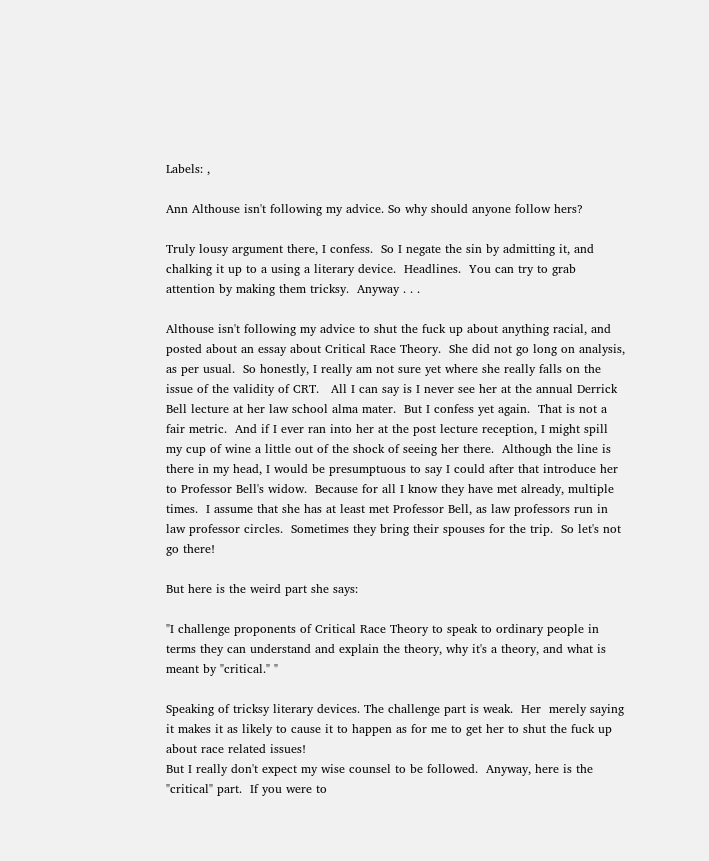Labels: ,

Ann Althouse isn't following my advice. So why should anyone follow hers?

Truly lousy argument there, I confess.  So I negate the sin by admitting it, and chalking it up to a using a literary device.  Headlines.  You can try to grab attention by making them tricksy.  Anyway . . .

Althouse isn't following my advice to shut the fuck up about anything racial, and posted about an essay about Critical Race Theory.  She did not go long on analysis, as per usual.  So honestly, I really am not sure yet where she really falls on the issue of the validity of CRT.   All I can say is I never see her at the annual Derrick Bell lecture at her law school alma mater.  But I confess yet again.  That is not a fair metric.  And if I ever ran into her at the post lecture reception, I might spill my cup of wine a little out of the shock of seeing her there.  Although the line is there in my head, I would be presumptuous to say I could after that introduce her to Professor Bell's widow.  Because for all I know they have met already, multiple times.  I assume that she has at least met Professor Bell, as law professors run in law professor circles.  Sometimes they bring their spouses for the trip.  So let's not go there!

But here is the weird part she says:

"I challenge proponents of Critical Race Theory to speak to ordinary people in terms they can understand and explain the theory, why it's a theory, and what is meant by "critical." "

Speaking of tricksy literary devices. The challenge part is weak.  Her  merely saying it makes it as likely to cause it to happen as for me to get her to shut the fuck up about race related issues!
But I really don't expect my wise counsel to be followed.  Anyway, here is the  "critical" part.  If you were to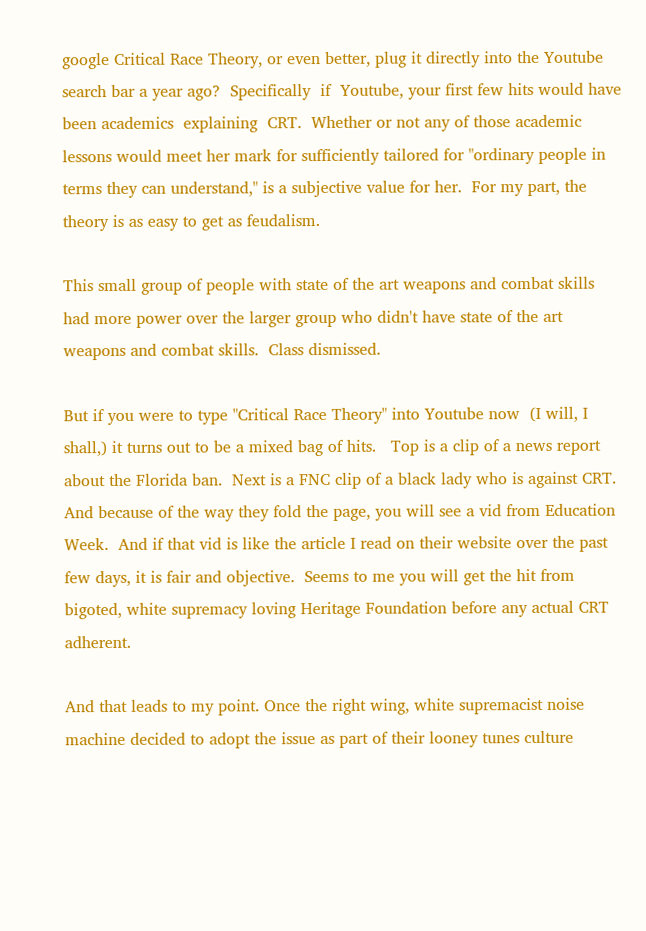google Critical Race Theory, or even better, plug it directly into the Youtube search bar a year ago?  Specifically  if  Youtube, your first few hits would have been academics  explaining  CRT.  Whether or not any of those academic lessons would meet her mark for sufficiently tailored for "ordinary people in terms they can understand," is a subjective value for her.  For my part, the theory is as easy to get as feudalism.

This small group of people with state of the art weapons and combat skills had more power over the larger group who didn't have state of the art weapons and combat skills.  Class dismissed.

But if you were to type "Critical Race Theory" into Youtube now  (I will, I shall,) it turns out to be a mixed bag of hits.   Top is a clip of a news report about the Florida ban.  Next is a FNC clip of a black lady who is against CRT.  And because of the way they fold the page, you will see a vid from Education Week.  And if that vid is like the article I read on their website over the past few days, it is fair and objective.  Seems to me you will get the hit from bigoted, white supremacy loving Heritage Foundation before any actual CRT adherent.

And that leads to my point. Once the right wing, white supremacist noise machine decided to adopt the issue as part of their looney tunes culture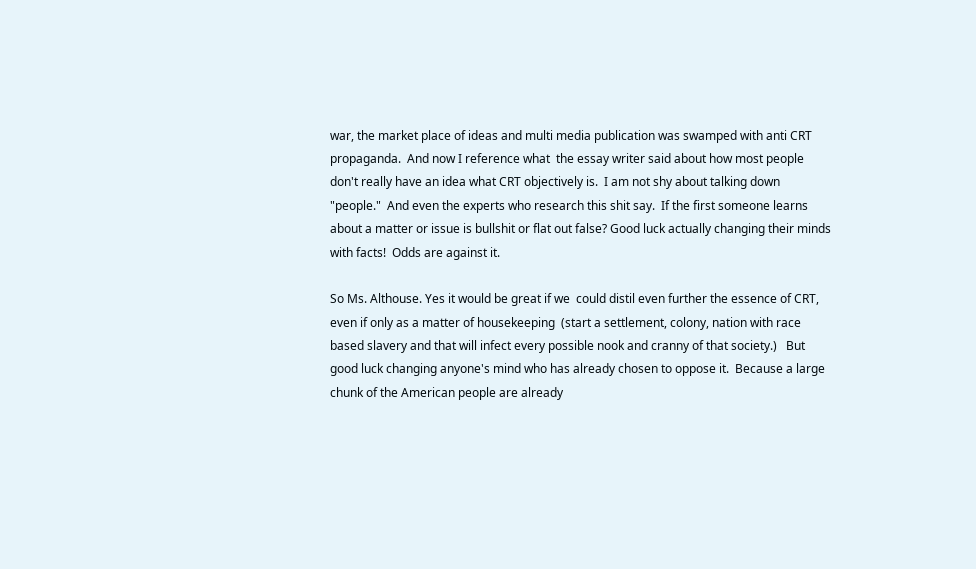war, the market place of ideas and multi media publication was swamped with anti CRT propaganda.  And now I reference what  the essay writer said about how most people don't really have an idea what CRT objectively is.  I am not shy about talking down "people."  And even the experts who research this shit say.  If the first someone learns about a matter or issue is bullshit or flat out false? Good luck actually changing their minds with facts!  Odds are against it.

So Ms. Althouse. Yes it would be great if we  could distil even further the essence of CRT, even if only as a matter of housekeeping  (start a settlement, colony, nation with race based slavery and that will infect every possible nook and cranny of that society.)   But good luck changing anyone's mind who has already chosen to oppose it.  Because a large chunk of the American people are already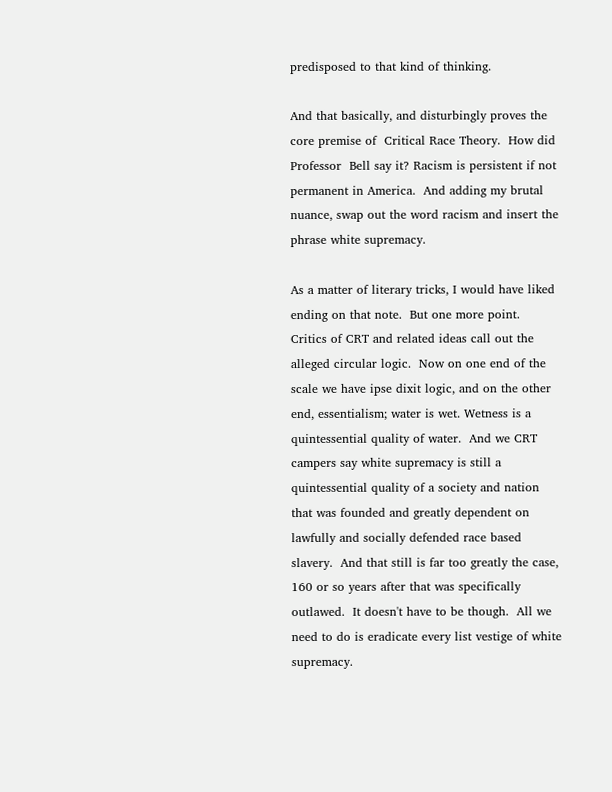predisposed to that kind of thinking.

And that basically, and disturbingly proves the core premise of  Critical Race Theory.  How did Professor  Bell say it? Racism is persistent if not permanent in America.  And adding my brutal nuance, swap out the word racism and insert the phrase white supremacy.

As a matter of literary tricks, I would have liked ending on that note.  But one more point.  Critics of CRT and related ideas call out the alleged circular logic.  Now on one end of the scale we have ipse dixit logic, and on the other end, essentialism; water is wet. Wetness is a quintessential quality of water.  And we CRT campers say white supremacy is still a quintessential quality of a society and nation that was founded and greatly dependent on lawfully and socially defended race based slavery.  And that still is far too greatly the case, 160 or so years after that was specifically outlawed.  It doesn't have to be though.  All we need to do is eradicate every list vestige of white supremacy.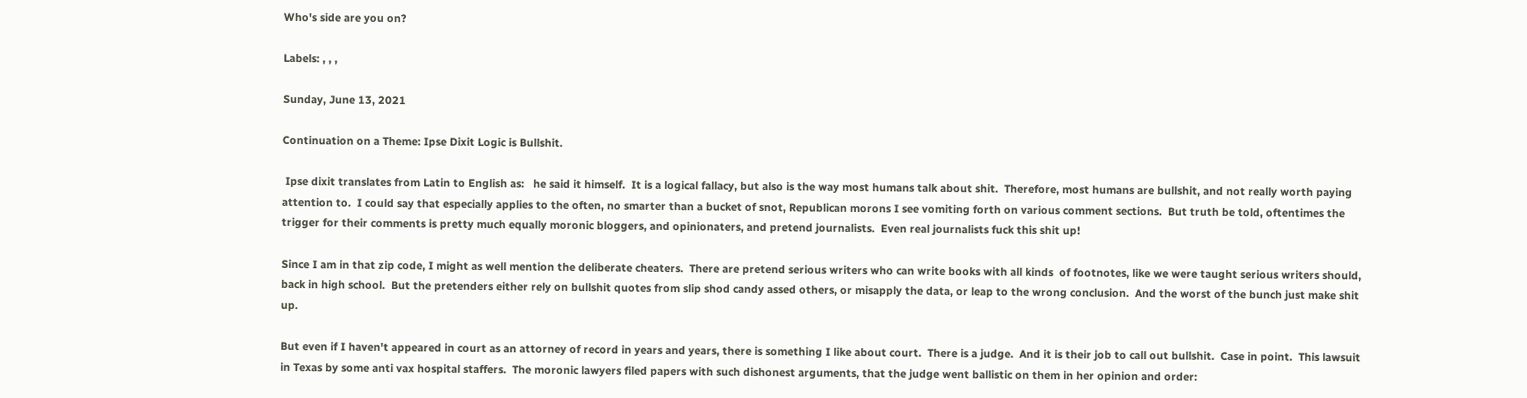Who's side are you on?

Labels: , , ,

Sunday, June 13, 2021

Continuation on a Theme: Ipse Dixit Logic is Bullshit.

 Ipse dixit translates from Latin to English as:   he said it himself.  It is a logical fallacy, but also is the way most humans talk about shit.  Therefore, most humans are bullshit, and not really worth paying attention to.  I could say that especially applies to the often, no smarter than a bucket of snot, Republican morons I see vomiting forth on various comment sections.  But truth be told, oftentimes the trigger for their comments is pretty much equally moronic bloggers, and opinionaters, and pretend journalists.  Even real journalists fuck this shit up!

Since I am in that zip code, I might as well mention the deliberate cheaters.  There are pretend serious writers who can write books with all kinds  of footnotes, like we were taught serious writers should, back in high school.  But the pretenders either rely on bullshit quotes from slip shod candy assed others, or misapply the data, or leap to the wrong conclusion.  And the worst of the bunch just make shit up.

But even if I haven't appeared in court as an attorney of record in years and years, there is something I like about court.  There is a judge.  And it is their job to call out bullshit.  Case in point.  This lawsuit in Texas by some anti vax hospital staffers.  The moronic lawyers filed papers with such dishonest arguments, that the judge went ballistic on them in her opinion and order: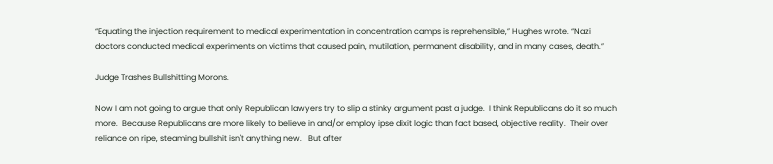“Equating the injection requirement to medical experimentation in concentration camps is reprehensible,” Hughes wrote. “Nazi doctors conducted medical experiments on victims that caused pain, mutilation, permanent disability, and in many cases, death.”

Judge Trashes Bullshitting Morons.

Now I am not going to argue that only Republican lawyers try to slip a stinky argument past a judge.  I think Republicans do it so much more.  Because Republicans are more likely to believe in and/or employ ipse dixit logic than fact based, objective reality.  Their over reliance on ripe, steaming bullshit isn't anything new.   But after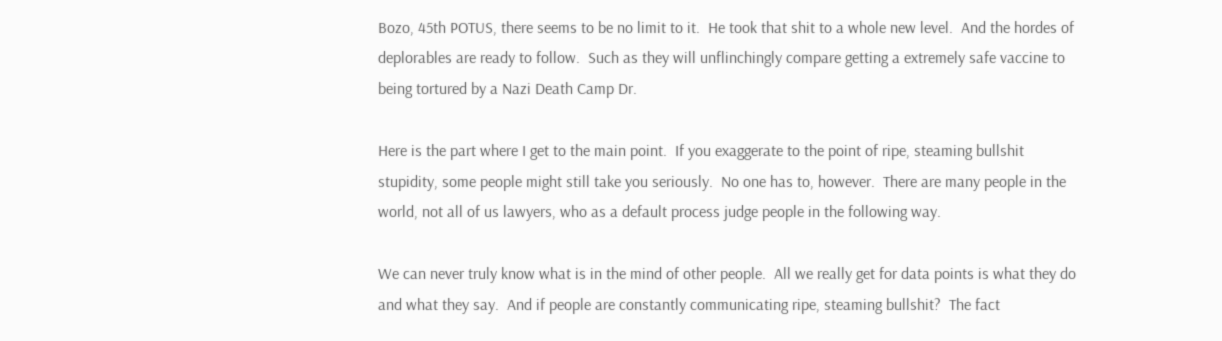Bozo, 45th POTUS, there seems to be no limit to it.  He took that shit to a whole new level.  And the hordes of deplorables are ready to follow.  Such as they will unflinchingly compare getting a extremely safe vaccine to being tortured by a Nazi Death Camp Dr.

Here is the part where I get to the main point.  If you exaggerate to the point of ripe, steaming bullshit stupidity, some people might still take you seriously.  No one has to, however.  There are many people in the world, not all of us lawyers, who as a default process judge people in the following way.

We can never truly know what is in the mind of other people.  All we really get for data points is what they do and what they say.  And if people are constantly communicating ripe, steaming bullshit?  The fact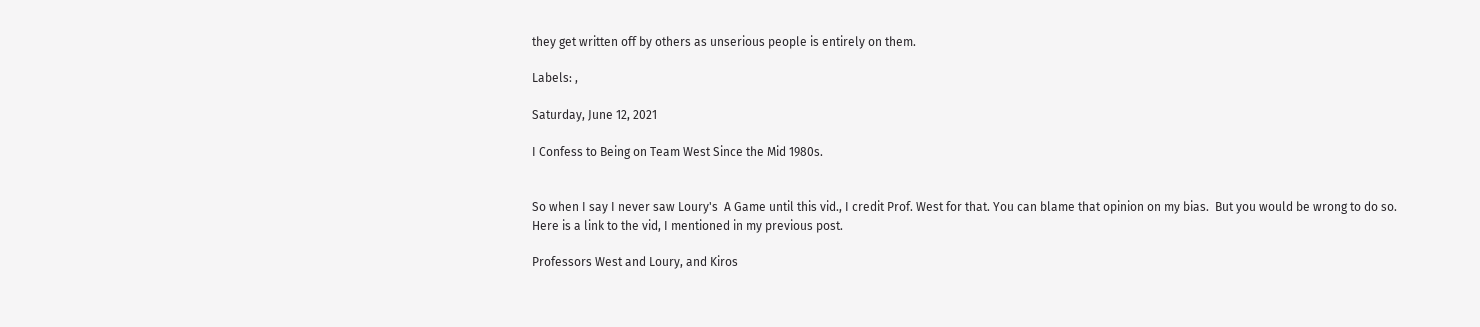they get written off by others as unserious people is entirely on them.

Labels: ,

Saturday, June 12, 2021

I Confess to Being on Team West Since the Mid 1980s.


So when I say I never saw Loury's  A Game until this vid., I credit Prof. West for that. You can blame that opinion on my bias.  But you would be wrong to do so.  Here is a link to the vid, I mentioned in my previous post.

Professors West and Loury, and Kiros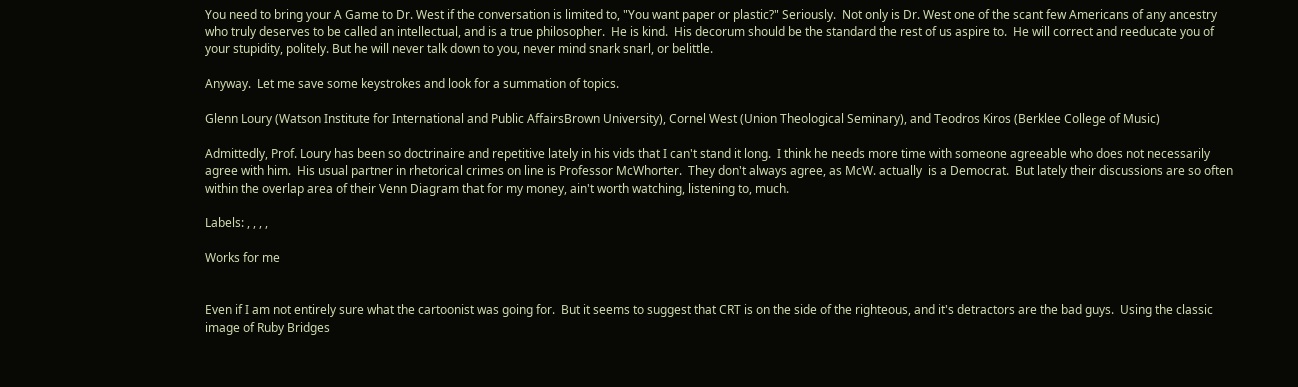You need to bring your A Game to Dr. West if the conversation is limited to, "You want paper or plastic?" Seriously.  Not only is Dr. West one of the scant few Americans of any ancestry who truly deserves to be called an intellectual, and is a true philosopher.  He is kind.  His decorum should be the standard the rest of us aspire to.  He will correct and reeducate you of your stupidity, politely. But he will never talk down to you, never mind snark snarl, or belittle.

Anyway.  Let me save some keystrokes and look for a summation of topics.

Glenn Loury (Watson Institute for International and Public AffairsBrown University), Cornel West (Union Theological Seminary), and Teodros Kiros (Berklee College of Music)

Admittedly, Prof. Loury has been so doctrinaire and repetitive lately in his vids that I can't stand it long.  I think he needs more time with someone agreeable who does not necessarily agree with him.  His usual partner in rhetorical crimes on line is Professor McWhorter.  They don't always agree, as McW. actually  is a Democrat.  But lately their discussions are so often within the overlap area of their Venn Diagram that for my money, ain't worth watching, listening to, much.

Labels: , , , ,

Works for me


Even if I am not entirely sure what the cartoonist was going for.  But it seems to suggest that CRT is on the side of the righteous, and it's detractors are the bad guys.  Using the classic image of Ruby Bridges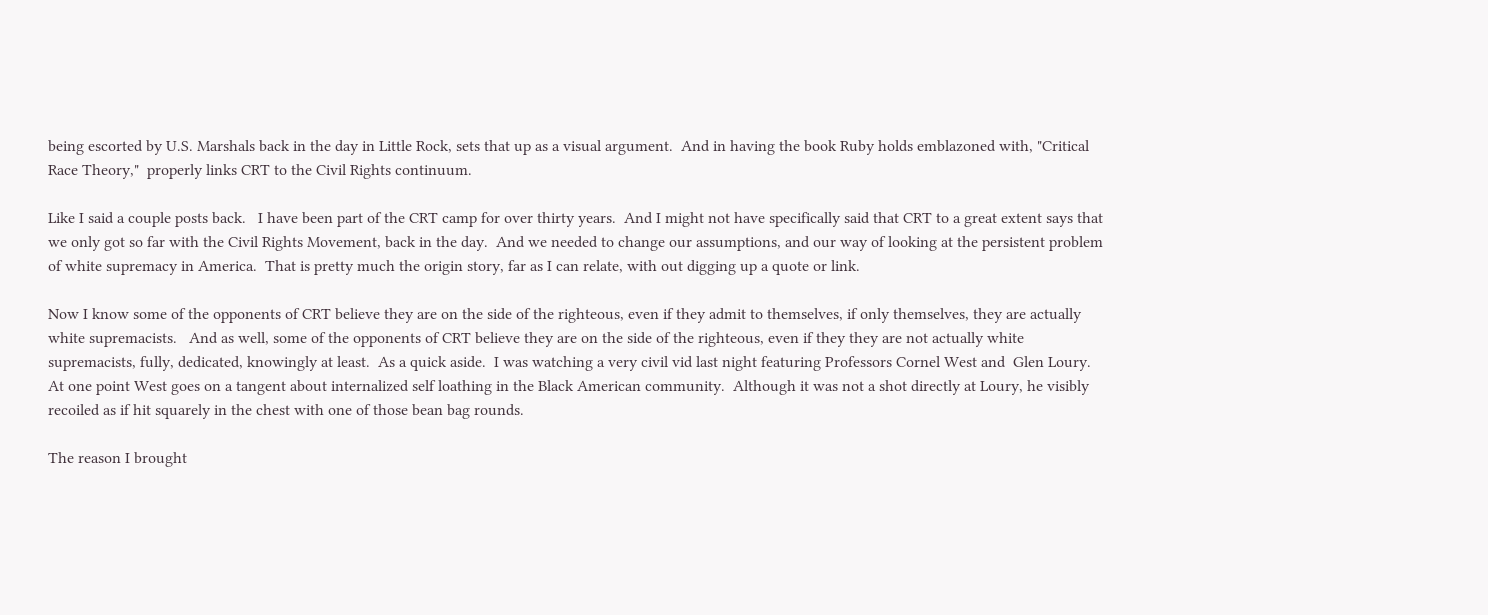being escorted by U.S. Marshals back in the day in Little Rock, sets that up as a visual argument.  And in having the book Ruby holds emblazoned with, "Critical Race Theory,"  properly links CRT to the Civil Rights continuum.

Like I said a couple posts back.   I have been part of the CRT camp for over thirty years.  And I might not have specifically said that CRT to a great extent says that we only got so far with the Civil Rights Movement, back in the day.  And we needed to change our assumptions, and our way of looking at the persistent problem of white supremacy in America.  That is pretty much the origin story, far as I can relate, with out digging up a quote or link.

Now I know some of the opponents of CRT believe they are on the side of the righteous, even if they admit to themselves, if only themselves, they are actually white supremacists.   And as well, some of the opponents of CRT believe they are on the side of the righteous, even if they they are not actually white supremacists, fully, dedicated, knowingly at least.  As a quick aside.  I was watching a very civil vid last night featuring Professors Cornel West and  Glen Loury.  At one point West goes on a tangent about internalized self loathing in the Black American community.  Although it was not a shot directly at Loury, he visibly recoiled as if hit squarely in the chest with one of those bean bag rounds.

The reason I brought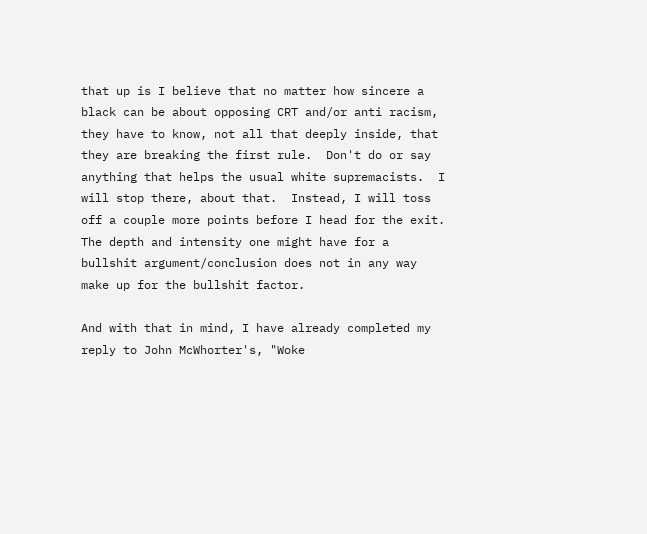that up is I believe that no matter how sincere a black can be about opposing CRT and/or anti racism, they have to know, not all that deeply inside, that they are breaking the first rule.  Don't do or say anything that helps the usual white supremacists.  I will stop there, about that.  Instead, I will toss off a couple more points before I head for the exit.  The depth and intensity one might have for a bullshit argument/conclusion does not in any way make up for the bullshit factor.

And with that in mind, I have already completed my reply to John McWhorter's, "Woke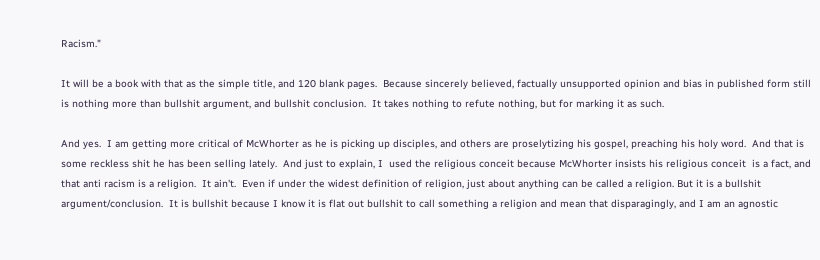Racism."

It will be a book with that as the simple title, and 120 blank pages.  Because sincerely believed, factually unsupported opinion and bias in published form still is nothing more than bullshit argument, and bullshit conclusion.  It takes nothing to refute nothing, but for marking it as such.

And yes.  I am getting more critical of McWhorter as he is picking up disciples, and others are proselytizing his gospel, preaching his holy word.  And that is some reckless shit he has been selling lately.  And just to explain, I  used the religious conceit because McWhorter insists his religious conceit  is a fact, and that anti racism is a religion.  It ain't.  Even if under the widest definition of religion, just about anything can be called a religion. But it is a bullshit argument/conclusion.  It is bullshit because I know it is flat out bullshit to call something a religion and mean that disparagingly, and I am an agnostic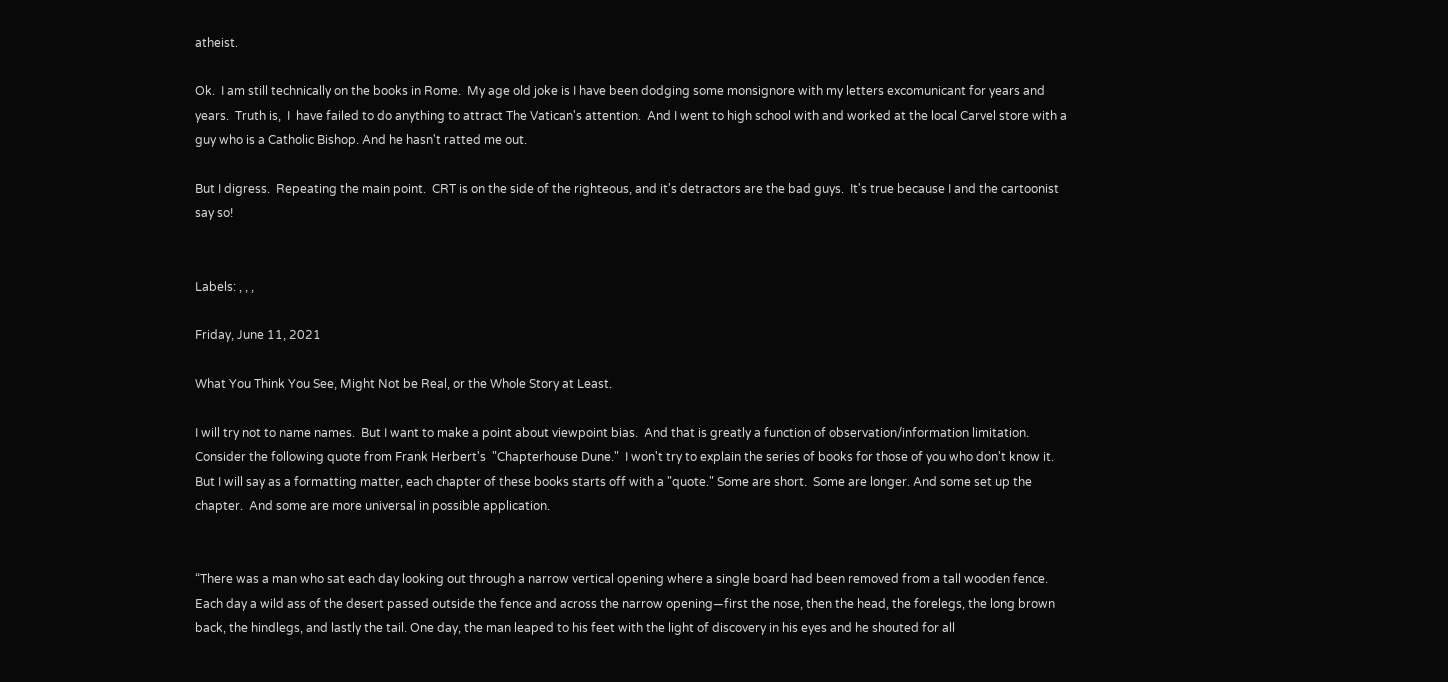atheist.

Ok.  I am still technically on the books in Rome.  My age old joke is I have been dodging some monsignore with my letters excomunicant for years and years.  Truth is,  I  have failed to do anything to attract The Vatican's attention.  And I went to high school with and worked at the local Carvel store with a guy who is a Catholic Bishop. And he hasn't ratted me out.

But I digress.  Repeating the main point.  CRT is on the side of the righteous, and it's detractors are the bad guys.  It's true because I and the cartoonist say so!


Labels: , , ,

Friday, June 11, 2021

What You Think You See, Might Not be Real, or the Whole Story at Least.

I will try not to name names.  But I want to make a point about viewpoint bias.  And that is greatly a function of observation/information limitation.  Consider the following quote from Frank Herbert's  "Chapterhouse Dune."  I won't try to explain the series of books for those of you who don't know it.  But I will say as a formatting matter, each chapter of these books starts off with a "quote." Some are short.  Some are longer. And some set up the chapter.  And some are more universal in possible application.


“There was a man who sat each day looking out through a narrow vertical opening where a single board had been removed from a tall wooden fence. Each day a wild ass of the desert passed outside the fence and across the narrow opening—first the nose, then the head, the forelegs, the long brown back, the hindlegs, and lastly the tail. One day, the man leaped to his feet with the light of discovery in his eyes and he shouted for all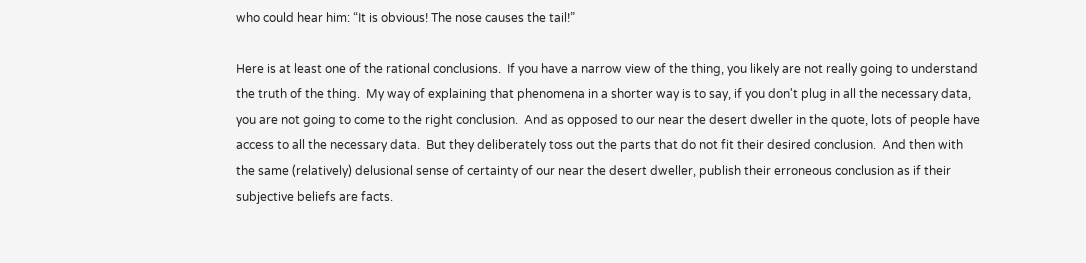who could hear him: “It is obvious! The nose causes the tail!”

Here is at least one of the rational conclusions.  If you have a narrow view of the thing, you likely are not really going to understand the truth of the thing.  My way of explaining that phenomena in a shorter way is to say, if you don't plug in all the necessary data, you are not going to come to the right conclusion.  And as opposed to our near the desert dweller in the quote, lots of people have access to all the necessary data.  But they deliberately toss out the parts that do not fit their desired conclusion.  And then with the same (relatively) delusional sense of certainty of our near the desert dweller, publish their erroneous conclusion as if their subjective beliefs are facts.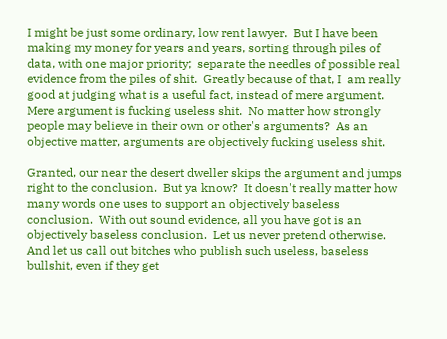I might be just some ordinary, low rent lawyer.  But I have been making my money for years and years, sorting through piles of data, with one major priority;  separate the needles of possible real evidence from the piles of shit.  Greatly because of that, I  am really good at judging what is a useful fact, instead of mere argument.  Mere argument is fucking useless shit.  No matter how strongly  people may believe in their own or other's arguments?  As an objective matter, arguments are objectively fucking useless shit.

Granted, our near the desert dweller skips the argument and jumps right to the conclusion.  But ya know?  It doesn't really matter how many words one uses to support an objectively baseless conclusion.  With out sound evidence, all you have got is an objectively baseless conclusion.  Let us never pretend otherwise.  And let us call out bitches who publish such useless, baseless bullshit, even if they get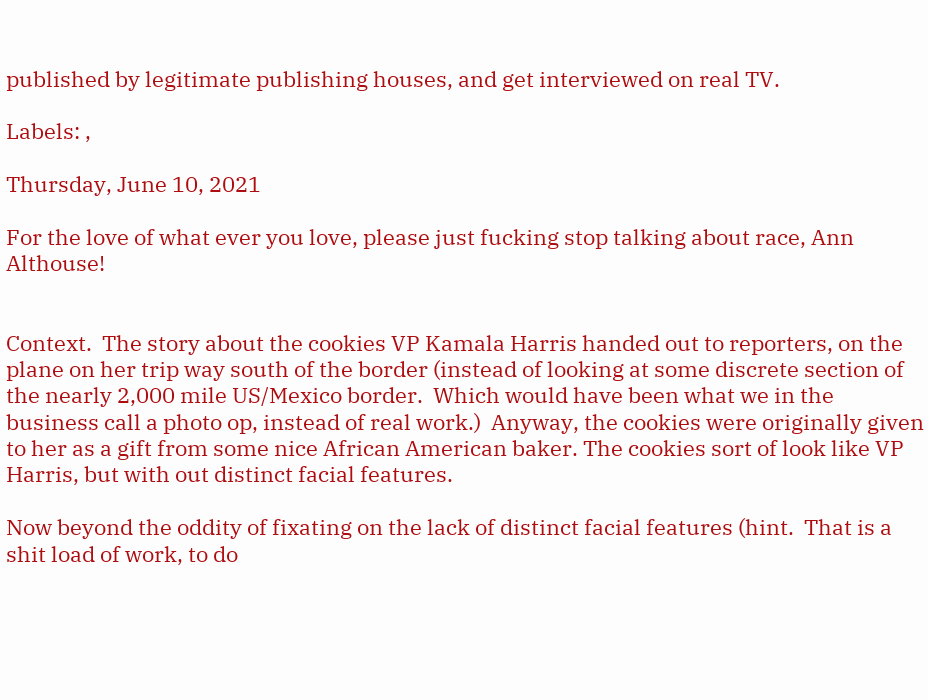published by legitimate publishing houses, and get interviewed on real TV.

Labels: ,

Thursday, June 10, 2021

For the love of what ever you love, please just fucking stop talking about race, Ann Althouse!


Context.  The story about the cookies VP Kamala Harris handed out to reporters, on the plane on her trip way south of the border (instead of looking at some discrete section of the nearly 2,000 mile US/Mexico border.  Which would have been what we in the business call a photo op, instead of real work.)  Anyway, the cookies were originally given to her as a gift from some nice African American baker. The cookies sort of look like VP Harris, but with out distinct facial features.

Now beyond the oddity of fixating on the lack of distinct facial features (hint.  That is a shit load of work, to do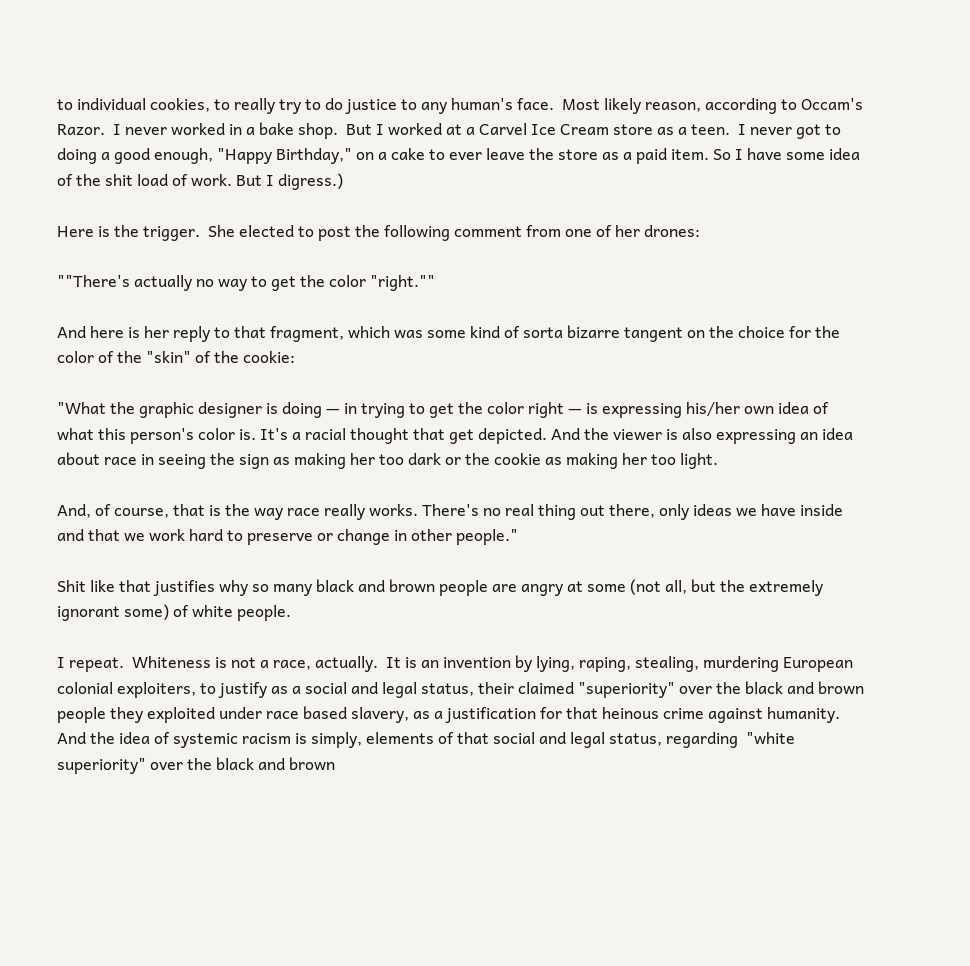to individual cookies, to really try to do justice to any human's face.  Most likely reason, according to Occam's Razor.  I never worked in a bake shop.  But I worked at a Carvel Ice Cream store as a teen.  I never got to doing a good enough, "Happy Birthday," on a cake to ever leave the store as a paid item. So I have some idea of the shit load of work. But I digress.)

Here is the trigger.  She elected to post the following comment from one of her drones:

""There's actually no way to get the color "right.""

And here is her reply to that fragment, which was some kind of sorta bizarre tangent on the choice for the color of the "skin" of the cookie:

"What the graphic designer is doing — in trying to get the color right — is expressing his/her own idea of what this person's color is. It's a racial thought that get depicted. And the viewer is also expressing an idea about race in seeing the sign as making her too dark or the cookie as making her too light.

And, of course, that is the way race really works. There's no real thing out there, only ideas we have inside and that we work hard to preserve or change in other people."

Shit like that justifies why so many black and brown people are angry at some (not all, but the extremely ignorant some) of white people.

I repeat.  Whiteness is not a race, actually.  It is an invention by lying, raping, stealing, murdering European colonial exploiters, to justify as a social and legal status, their claimed "superiority" over the black and brown people they exploited under race based slavery, as a justification for that heinous crime against humanity.  And the idea of systemic racism is simply, elements of that social and legal status, regarding  "white superiority" over the black and brown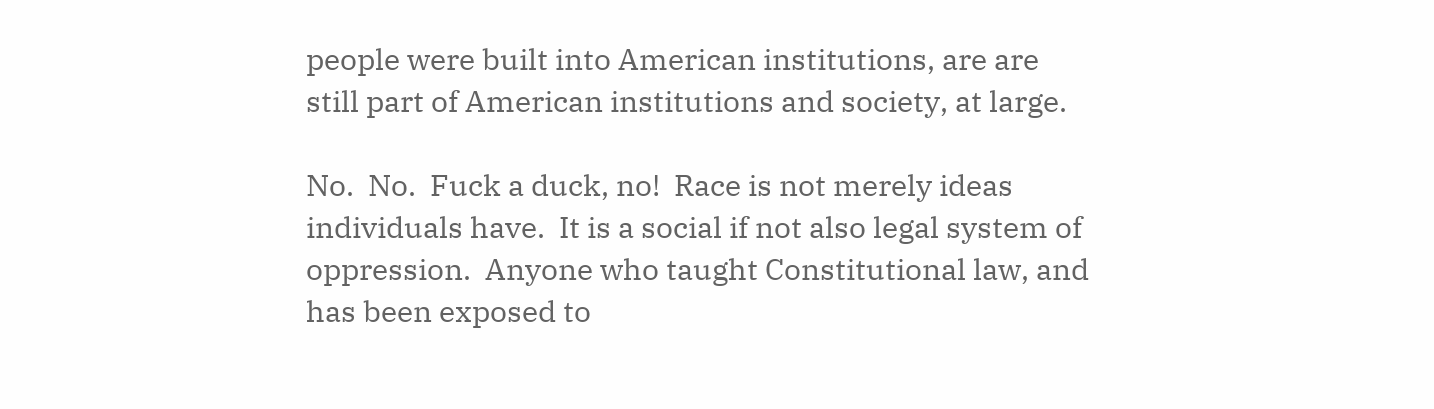people were built into American institutions, are are still part of American institutions and society, at large.

No.  No.  Fuck a duck, no!  Race is not merely ideas individuals have.  It is a social if not also legal system of oppression.  Anyone who taught Constitutional law, and has been exposed to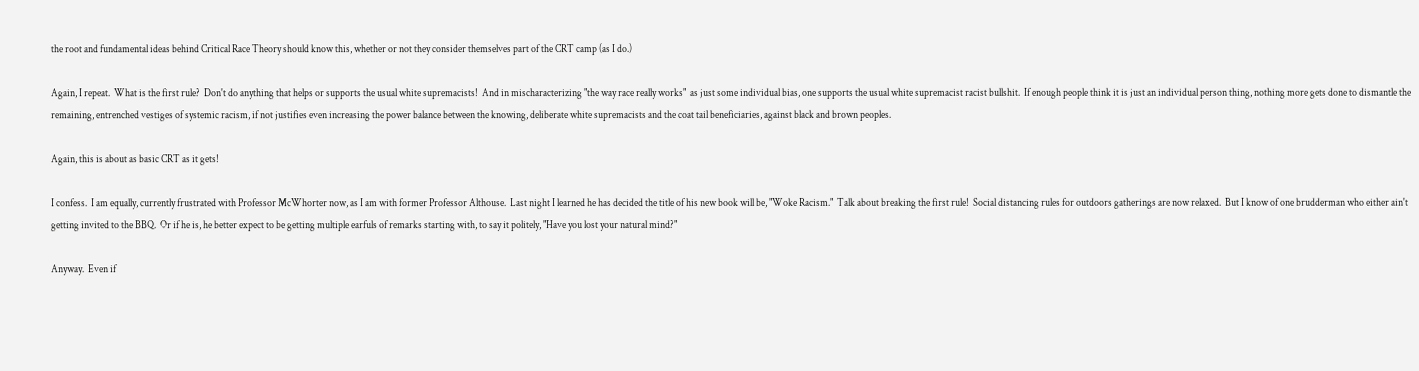the root and fundamental ideas behind Critical Race Theory should know this, whether or not they consider themselves part of the CRT camp (as I do.)

Again, I repeat.  What is the first rule?  Don't do anything that helps or supports the usual white supremacists!  And in mischaracterizing "the way race really works"  as just some individual bias, one supports the usual white supremacist racist bullshit.  If enough people think it is just an individual person thing, nothing more gets done to dismantle the remaining, entrenched vestiges of systemic racism, if not justifies even increasing the power balance between the knowing, deliberate white supremacists and the coat tail beneficiaries, against black and brown peoples.

Again, this is about as basic CRT as it gets!

I confess.  I am equally, currently frustrated with Professor McWhorter now, as I am with former Professor Althouse.  Last night I learned he has decided the title of his new book will be, "Woke Racism."  Talk about breaking the first rule!  Social distancing rules for outdoors gatherings are now relaxed.  But I know of one brudderman who either ain't getting invited to the BBQ.  Or if he is, he better expect to be getting multiple earfuls of remarks starting with, to say it politely, "Have you lost your natural mind?"

Anyway.  Even if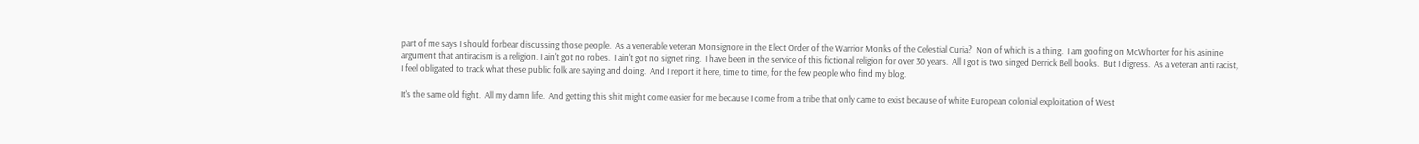part of me says I should forbear discussing those people.  As a venerable veteran Monsignore in the Elect Order of the Warrior Monks of the Celestial Curia?  Non of which is a thing.  I am goofing on McWhorter for his asinine argument that antiracism is a religion. I ain't got no robes.  I ain't got no signet ring.  I have been in the service of this fictional religion for over 30 years.  All I got is two singed Derrick Bell books.  But I digress.  As a veteran anti racist, I feel obligated to track what these public folk are saying and doing.  And I report it here, time to time, for the few people who find my blog.

It's the same old fight.  All my damn life.  And getting this shit might come easier for me because I come from a tribe that only came to exist because of white European colonial exploitation of West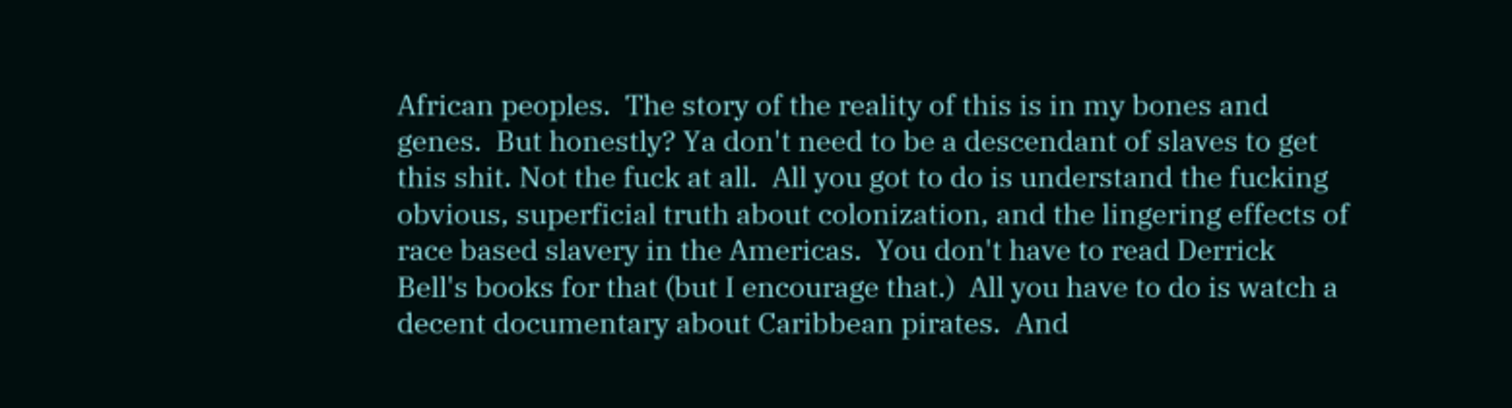African peoples.  The story of the reality of this is in my bones and genes.  But honestly? Ya don't need to be a descendant of slaves to get this shit. Not the fuck at all.  All you got to do is understand the fucking obvious, superficial truth about colonization, and the lingering effects of race based slavery in the Americas.  You don't have to read Derrick Bell's books for that (but I encourage that.)  All you have to do is watch a decent documentary about Caribbean pirates.  And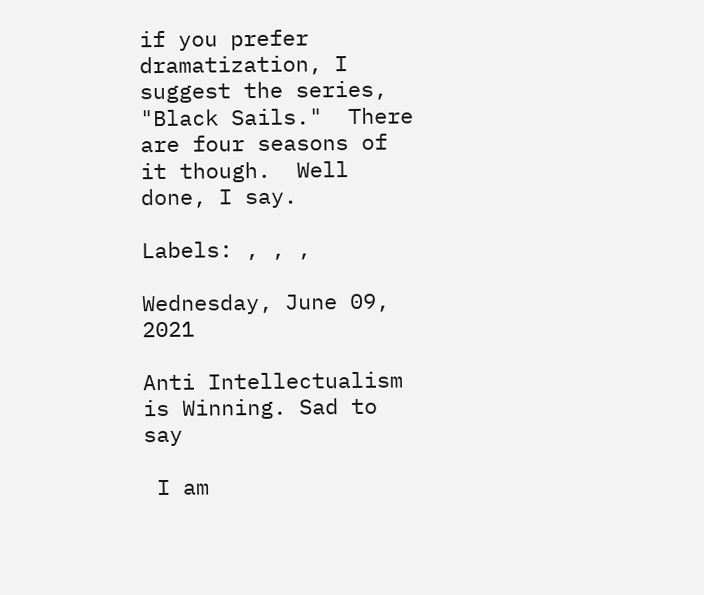if you prefer dramatization, I suggest the series, "Black Sails."  There are four seasons of it though.  Well done, I say.

Labels: , , ,

Wednesday, June 09, 2021

Anti Intellectualism is Winning. Sad to say

 I am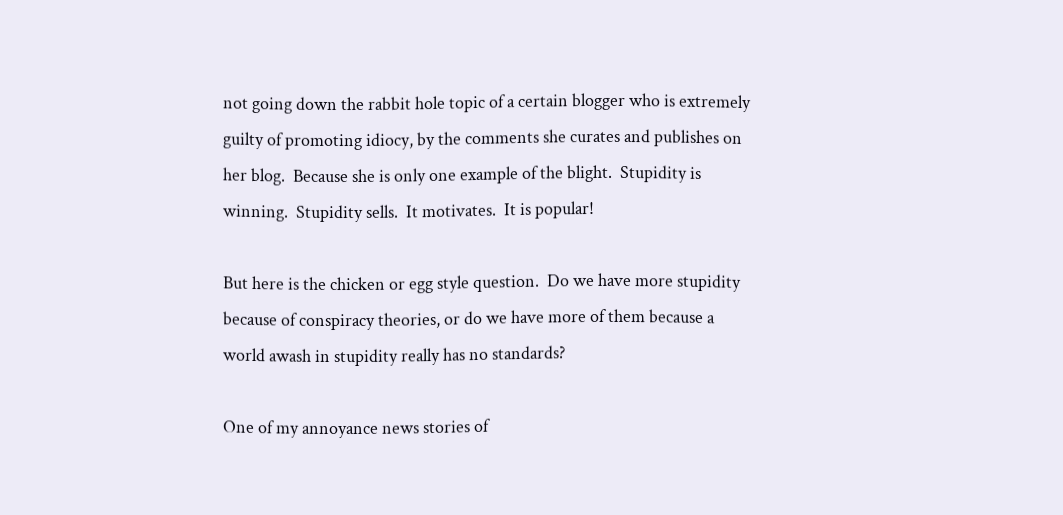not going down the rabbit hole topic of a certain blogger who is extremely guilty of promoting idiocy, by the comments she curates and publishes on her blog.  Because she is only one example of the blight.  Stupidity is winning.  Stupidity sells.  It motivates.  It is popular!

But here is the chicken or egg style question.  Do we have more stupidity because of conspiracy theories, or do we have more of them because a world awash in stupidity really has no standards?

One of my annoyance news stories of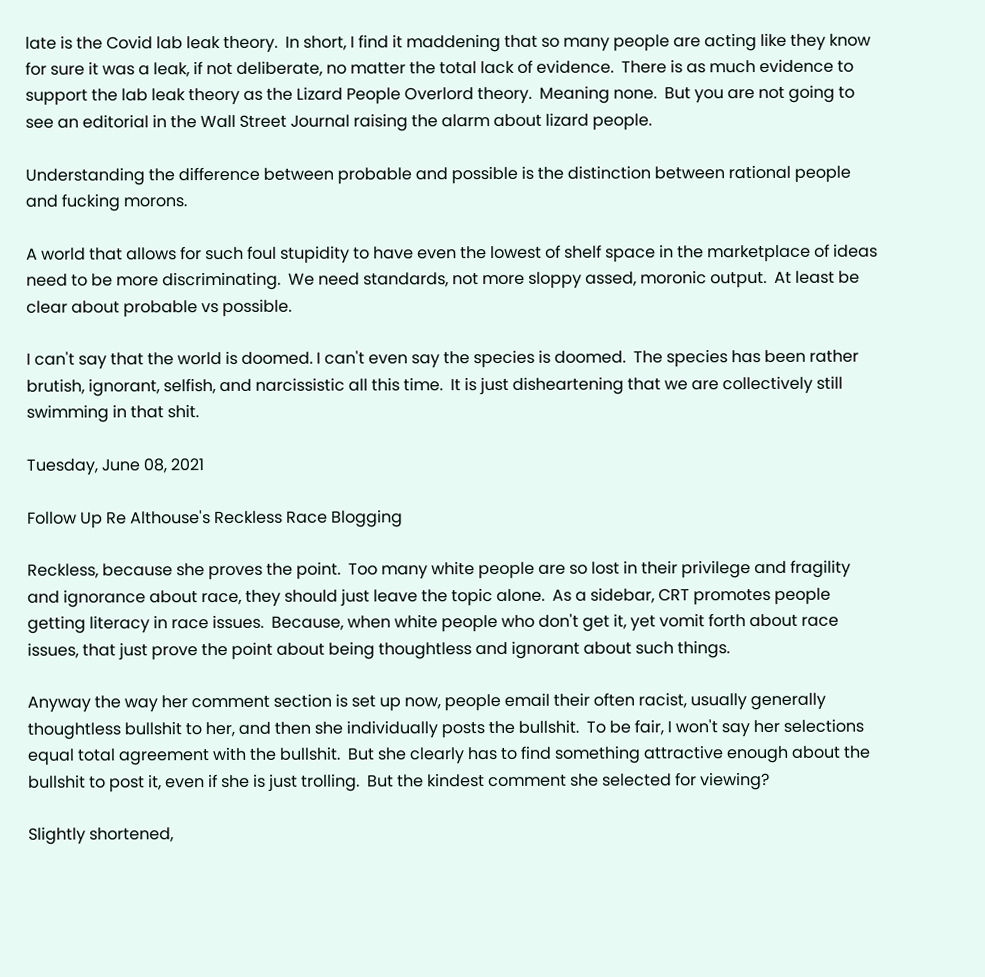late is the Covid lab leak theory.  In short, I find it maddening that so many people are acting like they know for sure it was a leak, if not deliberate, no matter the total lack of evidence.  There is as much evidence to support the lab leak theory as the Lizard People Overlord theory.  Meaning none.  But you are not going to see an editorial in the Wall Street Journal raising the alarm about lizard people.

Understanding the difference between probable and possible is the distinction between rational people and fucking morons.

A world that allows for such foul stupidity to have even the lowest of shelf space in the marketplace of ideas need to be more discriminating.  We need standards, not more sloppy assed, moronic output.  At least be clear about probable vs possible.

I can't say that the world is doomed. I can't even say the species is doomed.  The species has been rather brutish, ignorant, selfish, and narcissistic all this time.  It is just disheartening that we are collectively still swimming in that shit.

Tuesday, June 08, 2021

Follow Up Re Althouse's Reckless Race Blogging

Reckless, because she proves the point.  Too many white people are so lost in their privilege and fragility and ignorance about race, they should just leave the topic alone.  As a sidebar, CRT promotes people getting literacy in race issues.  Because, when white people who don't get it, yet vomit forth about race issues, that just prove the point about being thoughtless and ignorant about such things.

Anyway the way her comment section is set up now, people email their often racist, usually generally thoughtless bullshit to her, and then she individually posts the bullshit.  To be fair, I won't say her selections equal total agreement with the bullshit.  But she clearly has to find something attractive enough about the bullshit to post it, even if she is just trolling.  But the kindest comment she selected for viewing?

Slightly shortened,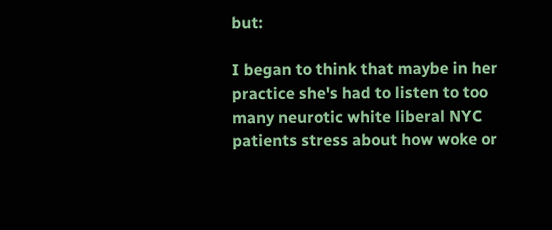but:

I began to think that maybe in her practice she's had to listen to too many neurotic white liberal NYC patients stress about how woke or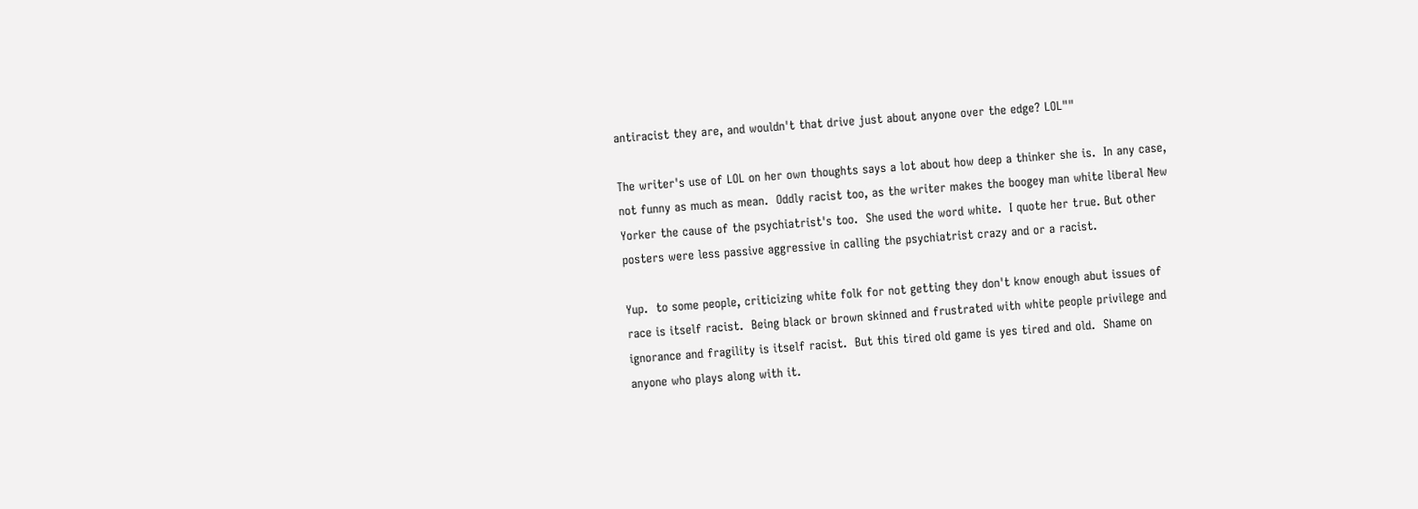antiracist they are, and wouldn't that drive just about anyone over the edge? LOL""

The writer's use of LOL on her own thoughts says a lot about how deep a thinker she is.  In any case, not funny as much as mean.  Oddly racist too, as the writer makes the boogey man white liberal New Yorker the cause of the psychiatrist's too.  She used the word white.  I quote her true. But other posters were less passive aggressive in calling the psychiatrist crazy and or a racist.

Yup.  to some people, criticizing white folk for not getting they don't know enough abut issues of race is itself racist.  Being black or brown skinned and frustrated with white people privilege and ignorance and fragility is itself racist.  But this tired old game is yes tired and old.  Shame on anyone who plays along with it.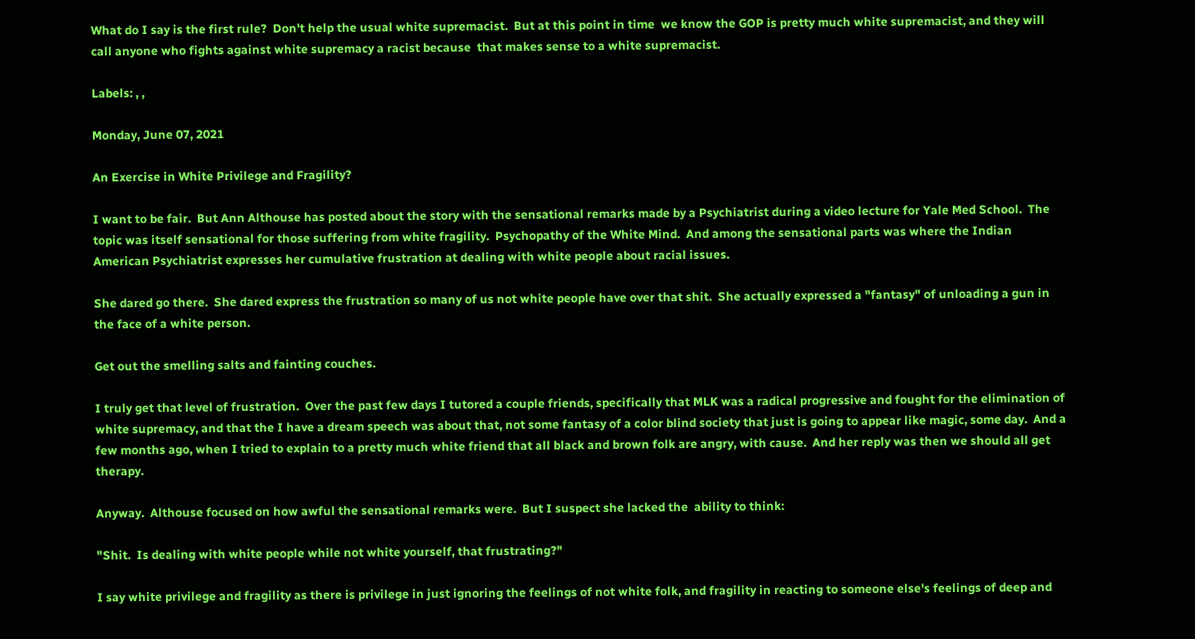What do I say is the first rule?  Don't help the usual white supremacist.  But at this point in time  we know the GOP is pretty much white supremacist, and they will call anyone who fights against white supremacy a racist because  that makes sense to a white supremacist.

Labels: , ,

Monday, June 07, 2021

An Exercise in White Privilege and Fragility?

I want to be fair.  But Ann Althouse has posted about the story with the sensational remarks made by a Psychiatrist during a video lecture for Yale Med School.  The topic was itself sensational for those suffering from white fragility.  Psychopathy of the White Mind.  And among the sensational parts was where the Indian American Psychiatrist expresses her cumulative frustration at dealing with white people about racial issues.

She dared go there.  She dared express the frustration so many of us not white people have over that shit.  She actually expressed a "fantasy" of unloading a gun in the face of a white person.

Get out the smelling salts and fainting couches.

I truly get that level of frustration.  Over the past few days I tutored a couple friends, specifically that MLK was a radical progressive and fought for the elimination of white supremacy, and that the I have a dream speech was about that, not some fantasy of a color blind society that just is going to appear like magic, some day.  And a few months ago, when I tried to explain to a pretty much white friend that all black and brown folk are angry, with cause.  And her reply was then we should all get therapy.

Anyway.  Althouse focused on how awful the sensational remarks were.  But I suspect she lacked the  ability to think:

"Shit.  Is dealing with white people while not white yourself, that frustrating?"

I say white privilege and fragility as there is privilege in just ignoring the feelings of not white folk, and fragility in reacting to someone else's feelings of deep and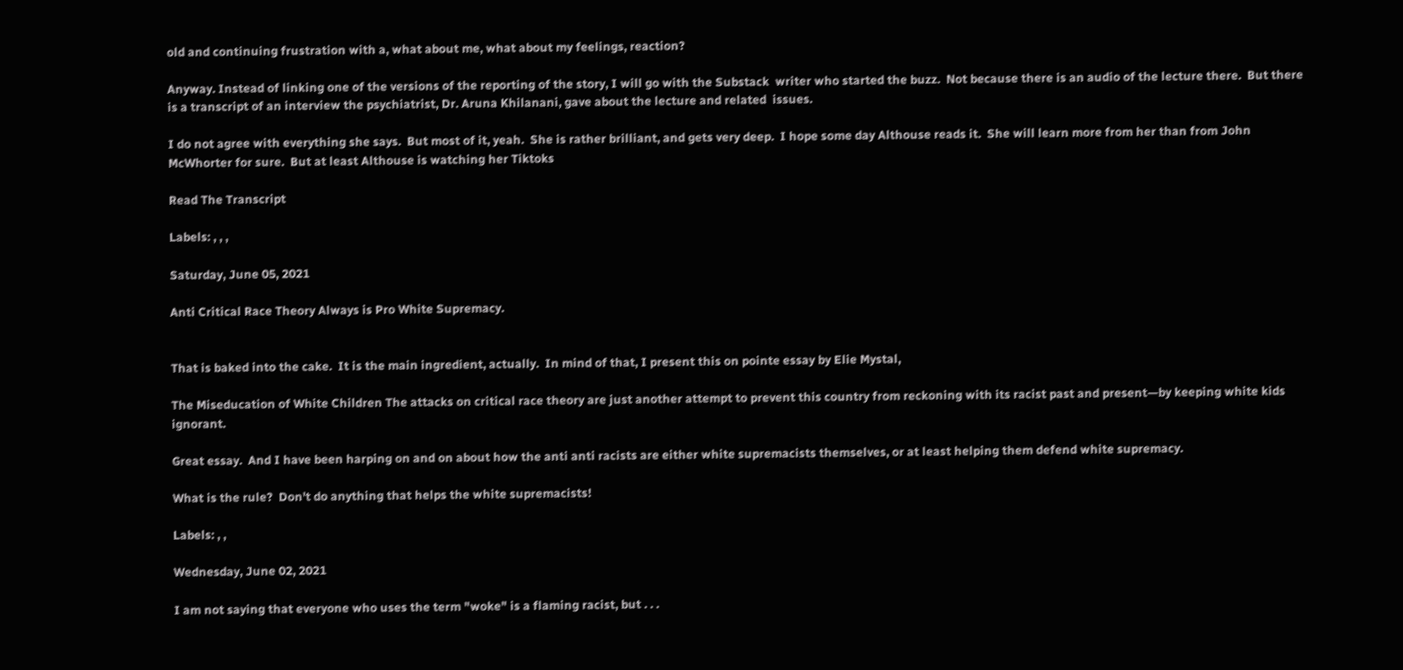old and continuing frustration with a, what about me, what about my feelings, reaction?

Anyway. Instead of linking one of the versions of the reporting of the story, I will go with the Substack  writer who started the buzz.  Not because there is an audio of the lecture there.  But there is a transcript of an interview the psychiatrist, Dr. Aruna Khilanani, gave about the lecture and related  issues.

I do not agree with everything she says.  But most of it, yeah.  She is rather brilliant, and gets very deep.  I hope some day Althouse reads it.  She will learn more from her than from John McWhorter for sure.  But at least Althouse is watching her Tiktoks

Read The Transcript

Labels: , , ,

Saturday, June 05, 2021

Anti Critical Race Theory Always is Pro White Supremacy.


That is baked into the cake.  It is the main ingredient, actually.  In mind of that, I present this on pointe essay by Elie Mystal,

The Miseducation of White Children The attacks on critical race theory are just another attempt to prevent this country from reckoning with its racist past and present—by keeping white kids ignorant.

Great essay.  And I have been harping on and on about how the anti anti racists are either white supremacists themselves, or at least helping them defend white supremacy.

What is the rule?  Don't do anything that helps the white supremacists!

Labels: , ,

Wednesday, June 02, 2021

I am not saying that everyone who uses the term "woke" is a flaming racist, but . . .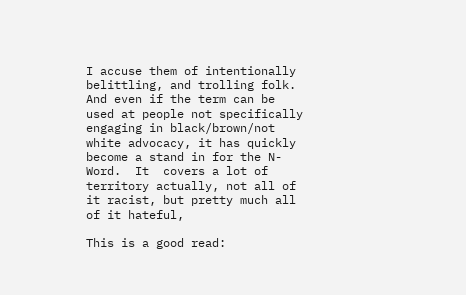I accuse them of intentionally belittling, and trolling folk. And even if the term can be used at people not specifically engaging in black/brown/not white advocacy, it has quickly become a stand in for the N-Word.  It  covers a lot of territory actually, not all of it racist, but pretty much all of it hateful,

This is a good read: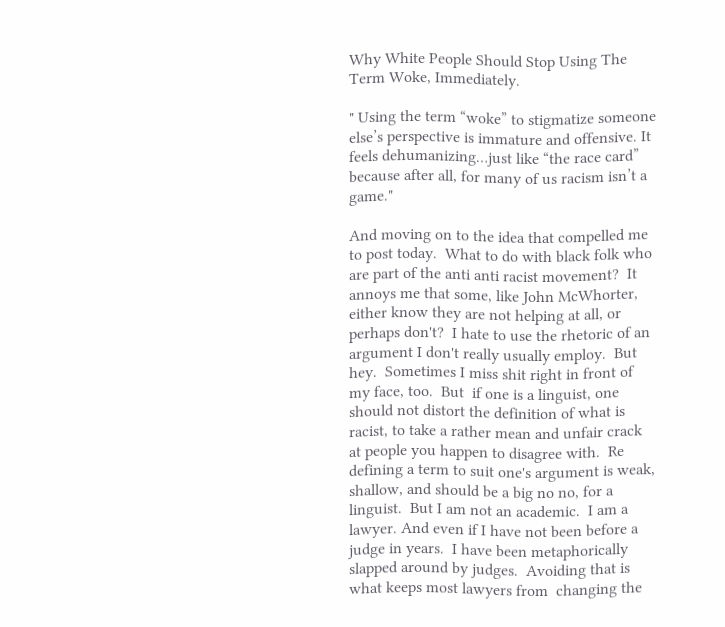Why White People Should Stop Using The Term Woke, Immediately.

" Using the term “woke” to stigmatize someone else’s perspective is immature and offensive. It feels dehumanizing…just like “the race card” because after all, for many of us racism isn’t a game."

And moving on to the idea that compelled me to post today.  What to do with black folk who are part of the anti anti racist movement?  It annoys me that some, like John McWhorter, either know they are not helping at all, or perhaps don't?  I hate to use the rhetoric of an argument I don't really usually employ.  But hey.  Sometimes I miss shit right in front of my face, too.  But  if one is a linguist, one should not distort the definition of what is racist, to take a rather mean and unfair crack at people you happen to disagree with.  Re defining a term to suit one's argument is weak, shallow, and should be a big no no, for a linguist.  But I am not an academic.  I am a lawyer. And even if I have not been before a judge in years.  I have been metaphorically slapped around by judges.  Avoiding that is what keeps most lawyers from  changing the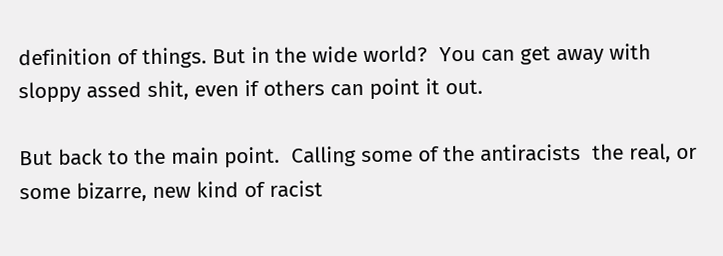definition of things. But in the wide world?  You can get away with sloppy assed shit, even if others can point it out.

But back to the main point.  Calling some of the antiracists  the real, or some bizarre, new kind of racist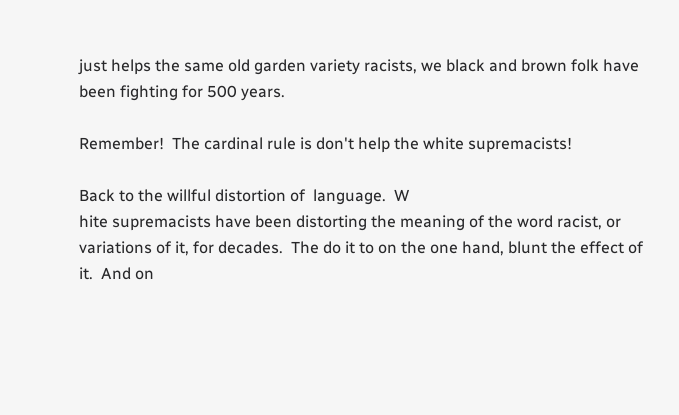just helps the same old garden variety racists, we black and brown folk have been fighting for 500 years.

Remember!  The cardinal rule is don't help the white supremacists!

Back to the willful distortion of  language.  W
hite supremacists have been distorting the meaning of the word racist, or variations of it, for decades.  The do it to on the one hand, blunt the effect of it.  And on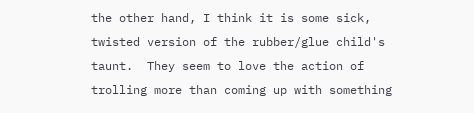the other hand, I think it is some sick, twisted version of the rubber/glue child's taunt.  They seem to love the action of trolling more than coming up with something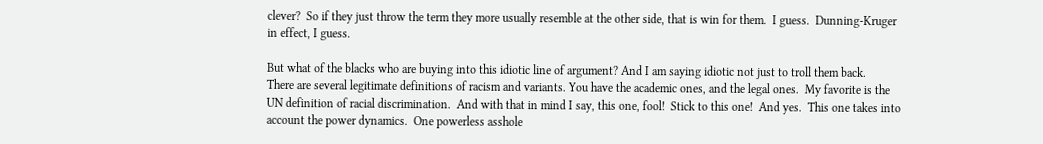clever?  So if they just throw the term they more usually resemble at the other side, that is win for them.  I guess.  Dunning-Kruger in effect, I guess.

But what of the blacks who are buying into this idiotic line of argument? And I am saying idiotic not just to troll them back.   There are several legitimate definitions of racism and variants. You have the academic ones, and the legal ones.  My favorite is the UN definition of racial discrimination.  And with that in mind I say, this one, fool!  Stick to this one!  And yes.  This one takes into account the power dynamics.  One powerless asshole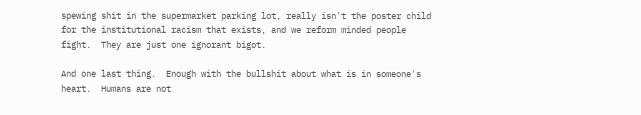spewing shit in the supermarket parking lot, really isn't the poster child for the institutional racism that exists, and we reform minded people fight.  They are just one ignorant bigot.

And one last thing.  Enough with the bullshit about what is in someone's heart.  Humans are not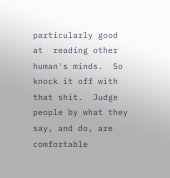particularly good at  reading other human's minds.  So knock it off with that shit.  Judge people by what they say, and do, are comfortable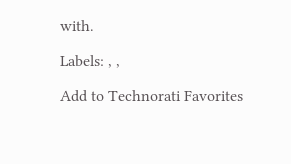with.

Labels: , ,

Add to Technorati Favorites